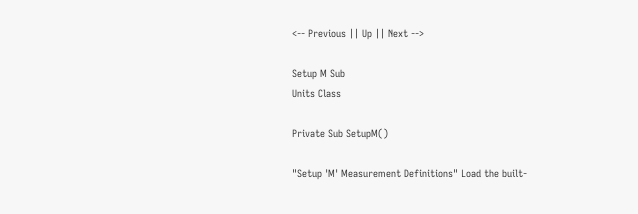<-- Previous || Up || Next -->

Setup M Sub
Units Class

Private Sub SetupM()

"Setup 'M' Measurement Definitions" Load the built-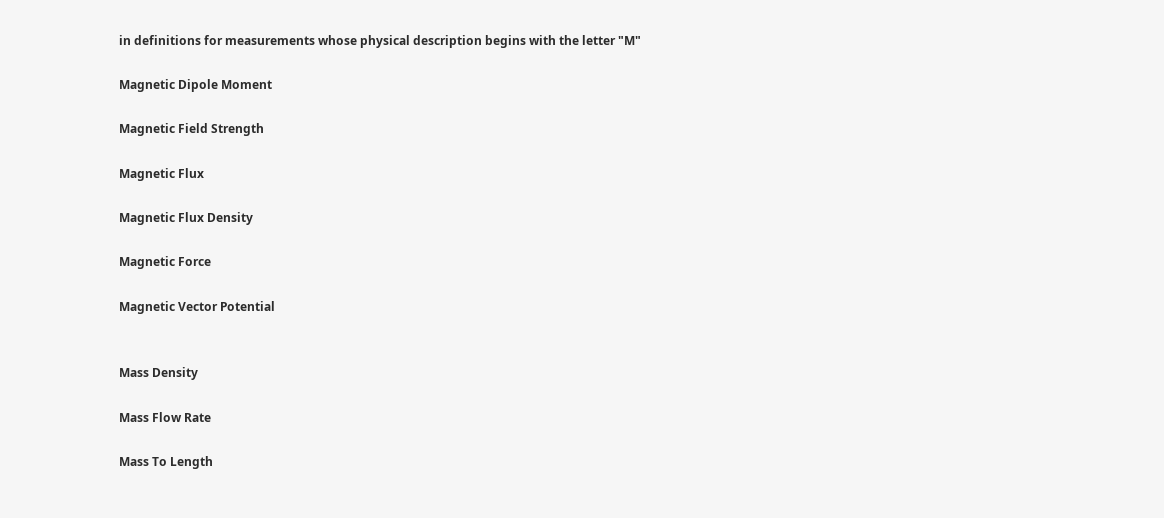in definitions for measurements whose physical description begins with the letter "M"

Magnetic Dipole Moment

Magnetic Field Strength

Magnetic Flux

Magnetic Flux Density

Magnetic Force

Magnetic Vector Potential


Mass Density

Mass Flow Rate

Mass To Length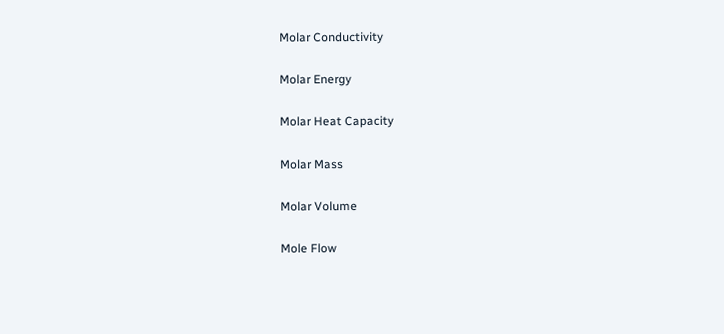Molar Conductivity

Molar Energy

Molar Heat Capacity

Molar Mass

Molar Volume

Mole Flow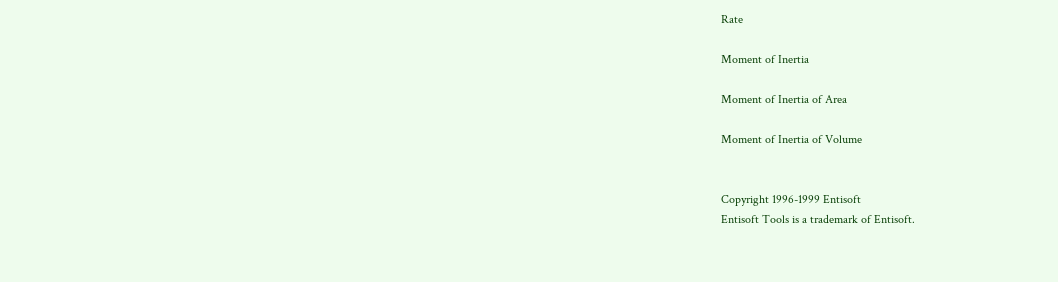Rate

Moment of Inertia

Moment of Inertia of Area

Moment of Inertia of Volume


Copyright 1996-1999 Entisoft
Entisoft Tools is a trademark of Entisoft.